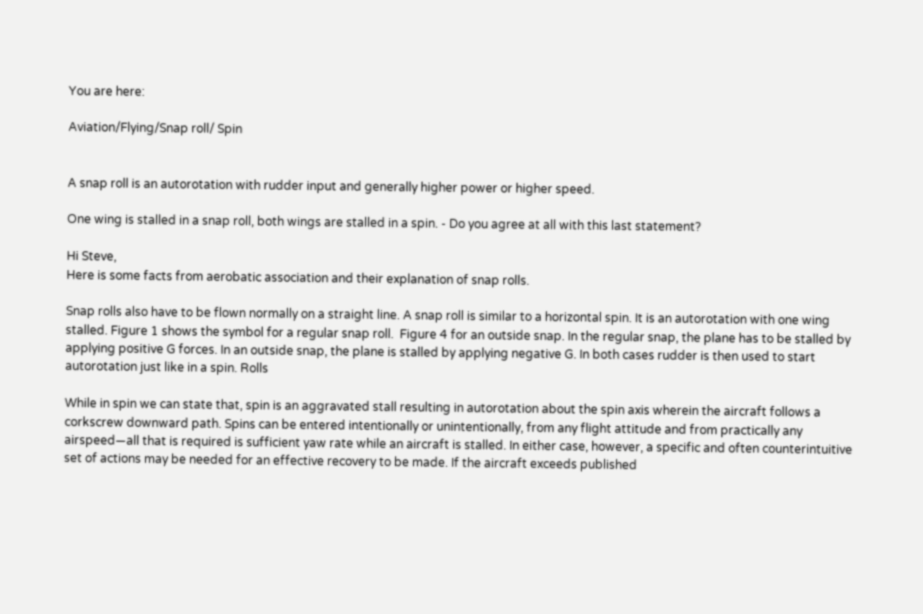You are here:

Aviation/Flying/Snap roll/ Spin


A snap roll is an autorotation with rudder input and generally higher power or higher speed.

One wing is stalled in a snap roll, both wings are stalled in a spin. - Do you agree at all with this last statement?

Hi Steve,
Here is some facts from aerobatic association and their explanation of snap rolls.

Snap rolls also have to be flown normally on a straight line. A snap roll is similar to a horizontal spin. It is an autorotation with one wing stalled. Figure 1 shows the symbol for a regular snap roll.  Figure 4 for an outside snap. In the regular snap, the plane has to be stalled by applying positive G forces. In an outside snap, the plane is stalled by applying negative G. In both cases rudder is then used to start autorotation just like in a spin. Rolls

While in spin we can state that, spin is an aggravated stall resulting in autorotation about the spin axis wherein the aircraft follows a corkscrew downward path. Spins can be entered intentionally or unintentionally, from any flight attitude and from practically any airspeed—all that is required is sufficient yaw rate while an aircraft is stalled. In either case, however, a specific and often counterintuitive set of actions may be needed for an effective recovery to be made. If the aircraft exceeds published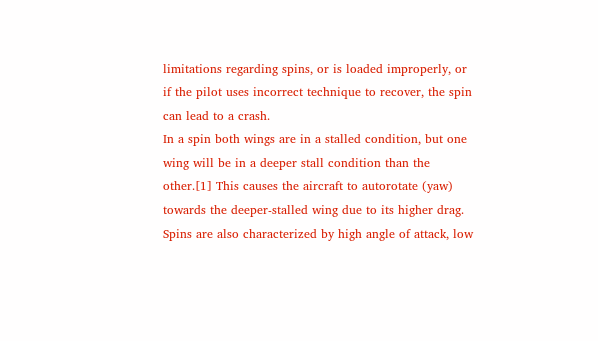limitations regarding spins, or is loaded improperly, or if the pilot uses incorrect technique to recover, the spin can lead to a crash.
In a spin both wings are in a stalled condition, but one wing will be in a deeper stall condition than the other.[1] This causes the aircraft to autorotate (yaw) towards the deeper-stalled wing due to its higher drag. Spins are also characterized by high angle of attack, low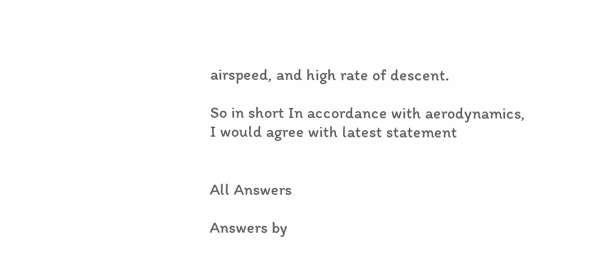airspeed, and high rate of descent.

So in short In accordance with aerodynamics, I would agree with latest statement


All Answers

Answers by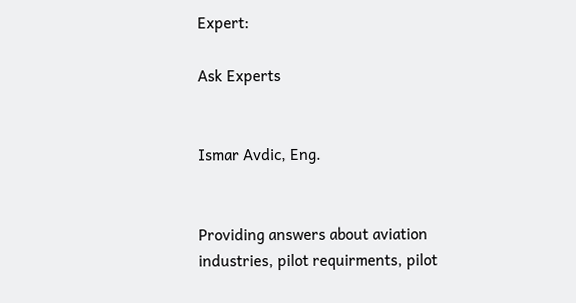Expert:

Ask Experts


Ismar Avdic, Eng.


Providing answers about aviation industries, pilot requirments, pilot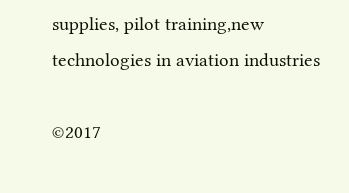supplies, pilot training,new technologies in aviation industries

©2017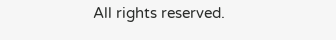All rights reserved.